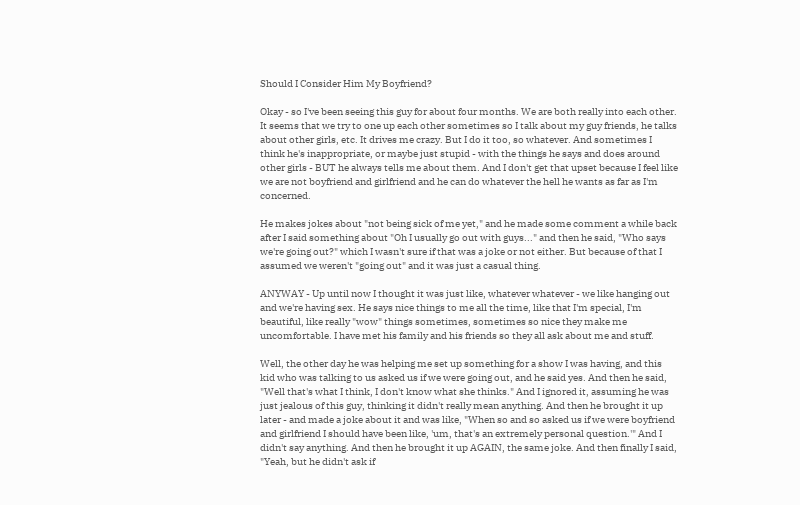Should I Consider Him My Boyfriend?

Okay - so I've been seeing this guy for about four months. We are both really into each other. It seems that we try to one up each other sometimes so I talk about my guy friends, he talks about other girls, etc. It drives me crazy. But I do it too, so whatever. And sometimes I think he's inappropriate, or maybe just stupid - with the things he says and does around other girls - BUT he always tells me about them. And I don't get that upset because I feel like we are not boyfriend and girlfriend and he can do whatever the hell he wants as far as I'm concerned.

He makes jokes about "not being sick of me yet," and he made some comment a while back after I said something about "Oh I usually go out with guys..." and then he said, "Who says we're going out?" which I wasn't sure if that was a joke or not either. But because of that I assumed we weren't "going out" and it was just a casual thing.

ANYWAY - Up until now I thought it was just like, whatever whatever - we like hanging out and we're having sex. He says nice things to me all the time, like that I'm special, I'm beautiful, like really "wow" things sometimes, sometimes so nice they make me uncomfortable. I have met his family and his friends so they all ask about me and stuff.

Well, the other day he was helping me set up something for a show I was having, and this kid who was talking to us asked us if we were going out, and he said yes. And then he said, "Well that's what I think, I don't know what she thinks." And I ignored it, assuming he was just jealous of this guy, thinking it didn't really mean anything. And then he brought it up later - and made a joke about it and was like, "When so and so asked us if we were boyfriend and girlfriend I should have been like, 'um, that's an extremely personal question.'" And I didn't say anything. And then he brought it up AGAIN, the same joke. And then finally I said, "Yeah, but he didn't ask if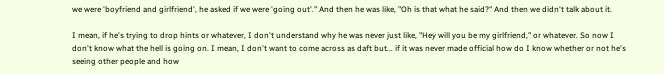we were 'boyfriend and girlfriend', he asked if we were 'going out'." And then he was like, "Oh is that what he said?" And then we didn't talk about it.

I mean, if he's trying to drop hints or whatever, I don't understand why he was never just like, "Hey will you be my girlfriend," or whatever. So now I don't know what the hell is going on. I mean, I don't want to come across as daft but... if it was never made official how do I know whether or not he's seeing other people and how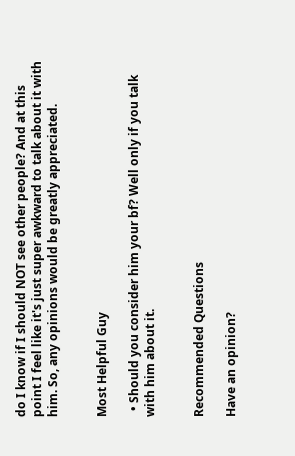do I know if I should NOT see other people? And at this point I feel like it's just super awkward to talk about it with him. So, any opinions would be greatly appreciated.


Most Helpful Guy

  • Should you consider him your bf? Well only if you talk with him about it.


Recommended Questions

Have an opinion?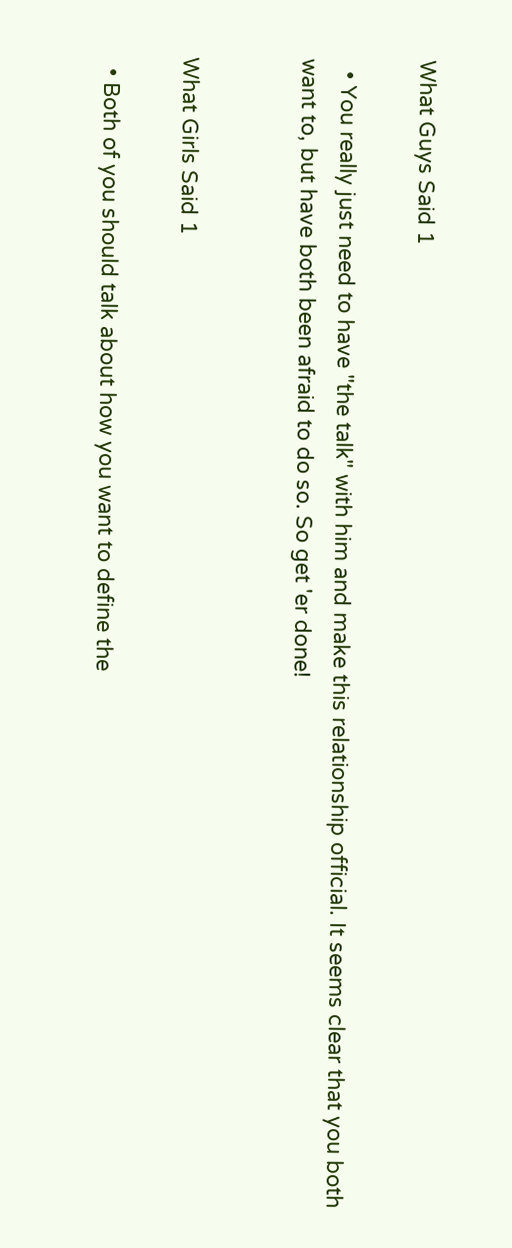What Guys Said 1

  • You really just need to have "the talk" with him and make this relationship official. It seems clear that you both want to, but have both been afraid to do so. So get 'er done!


What Girls Said 1

  • Both of you should talk about how you want to define the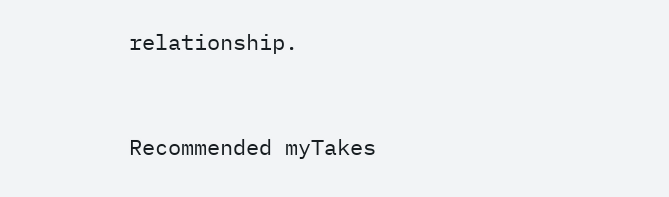relationship.


Recommended myTakes